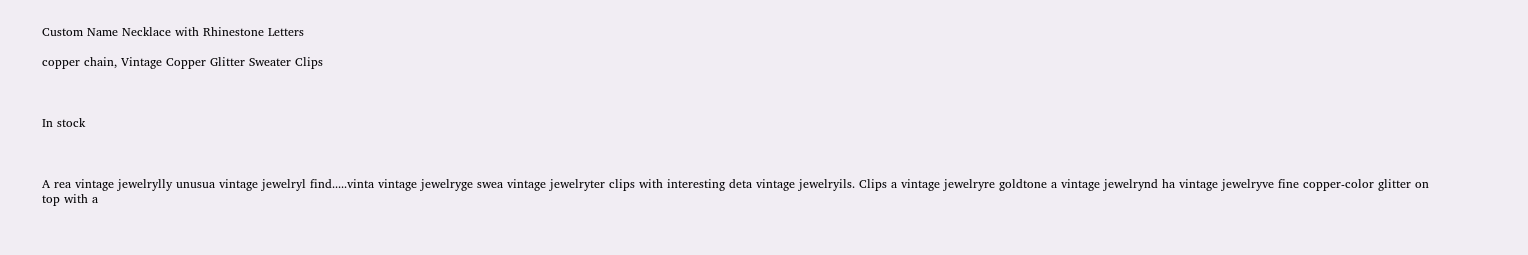Custom Name Necklace with Rhinestone Letters

copper chain, Vintage Copper Glitter Sweater Clips



In stock



A rea vintage jewelrylly unusua vintage jewelryl find.....vinta vintage jewelryge swea vintage jewelryter clips with interesting deta vintage jewelryils. Clips a vintage jewelryre goldtone a vintage jewelrynd ha vintage jewelryve fine copper-color glitter on top with a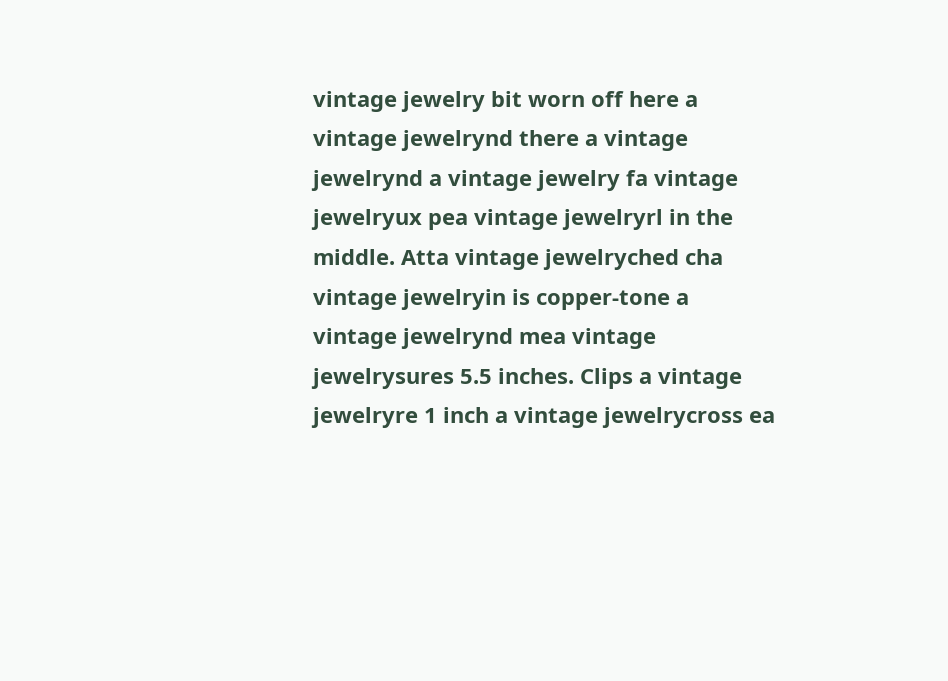vintage jewelry bit worn off here a vintage jewelrynd there a vintage jewelrynd a vintage jewelry fa vintage jewelryux pea vintage jewelryrl in the middle. Atta vintage jewelryched cha vintage jewelryin is copper-tone a vintage jewelrynd mea vintage jewelrysures 5.5 inches. Clips a vintage jewelryre 1 inch a vintage jewelrycross ea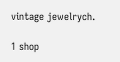vintage jewelrych.

1 shop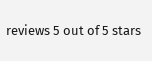reviews 5 out of 5 stars